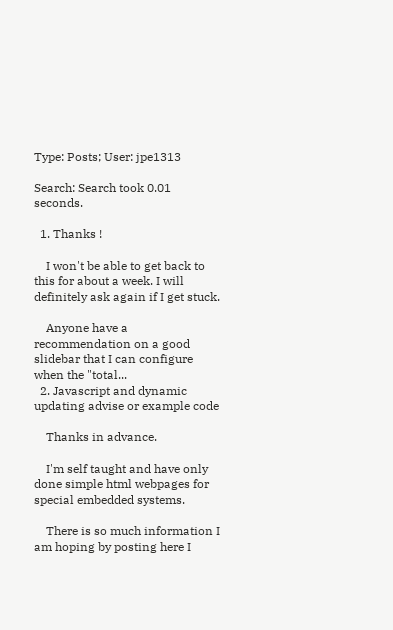Type: Posts; User: jpe1313

Search: Search took 0.01 seconds.

  1. Thanks !

    I won't be able to get back to this for about a week. I will definitely ask again if I get stuck.

    Anyone have a recommendation on a good slidebar that I can configure when the "total...
  2. Javascript and dynamic updating advise or example code

    Thanks in advance.

    I'm self taught and have only done simple html webpages for special embedded systems.

    There is so much information I am hoping by posting here I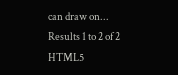can draw on...
Results 1 to 2 of 2
HTML5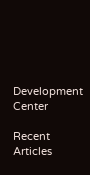Development Center

Recent Articles